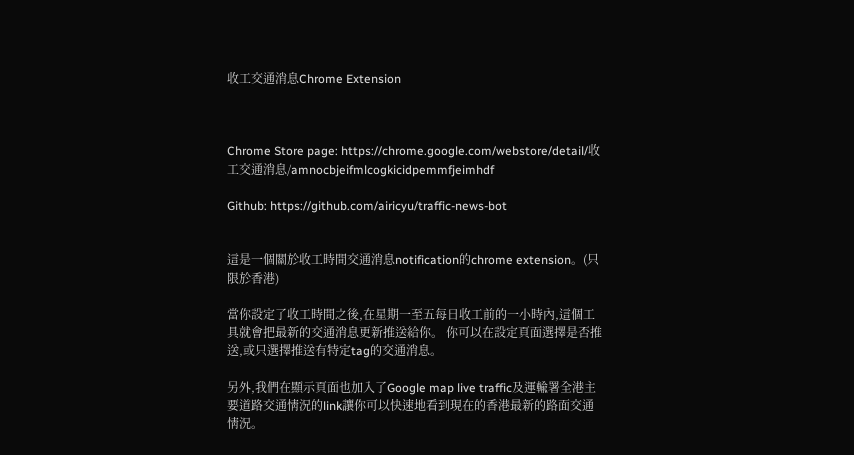收工交通消息Chrome Extension



Chrome Store page: https://chrome.google.com/webstore/detail/收工交通消息/amnocbjeifmlcogkicidpemmfjeimhdf

Github: https://github.com/airicyu/traffic-news-bot


這是一個關於收工時間交通消息notification的chrome extension。(只限於香港)

當你設定了收工時間之後,在星期一至五每日收工前的一小時內,這個工具就會把最新的交通消息更新推送給你。 你可以在設定頁面選擇是否推送,或只選擇推送有特定tag的交通消息。

另外,我們在顯示頁面也加入了Google map live traffic及運輸署全港主要道路交通情況的link讓你可以快速地看到現在的香港最新的路面交通情況。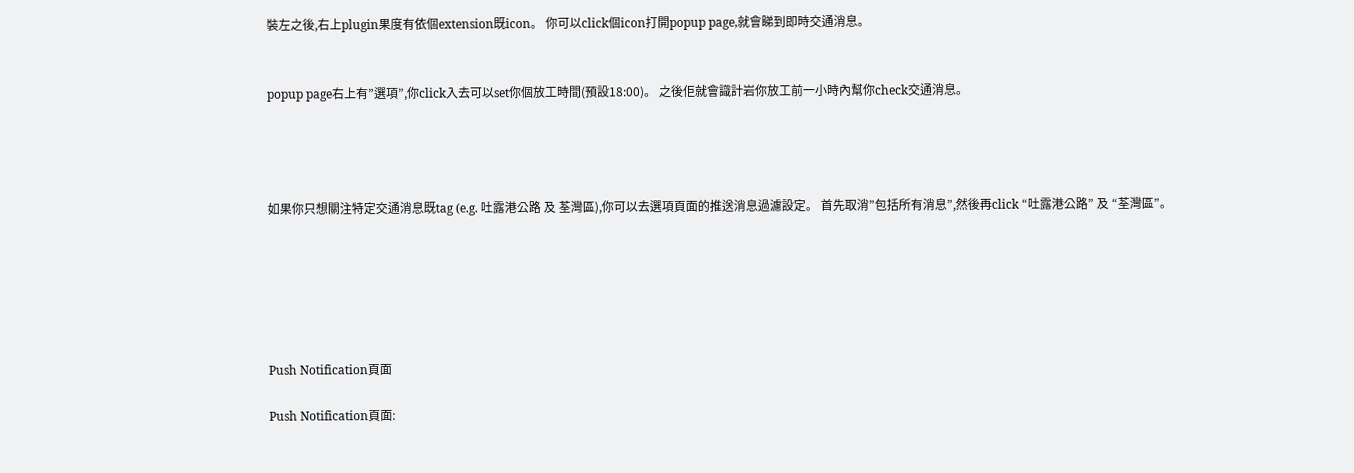裝左之後,右上plugin果度有依個extension既icon。 你可以click個icon打開popup page,就會睇到即時交通消息。


popup page右上有”選項”,你click入去可以set你個放工時間(預設18:00)。 之後佢就會識計岩你放工前一小時內幫你check交通消息。




如果你只想關注特定交通消息既tag (e.g. 吐露港公路 及 荃灣區),你可以去選項頁面的推送消息過濾設定。 首先取消”包括所有消息”,然後再click “吐露港公路” 及 “荃灣區”。






Push Notification頁面

Push Notification頁面: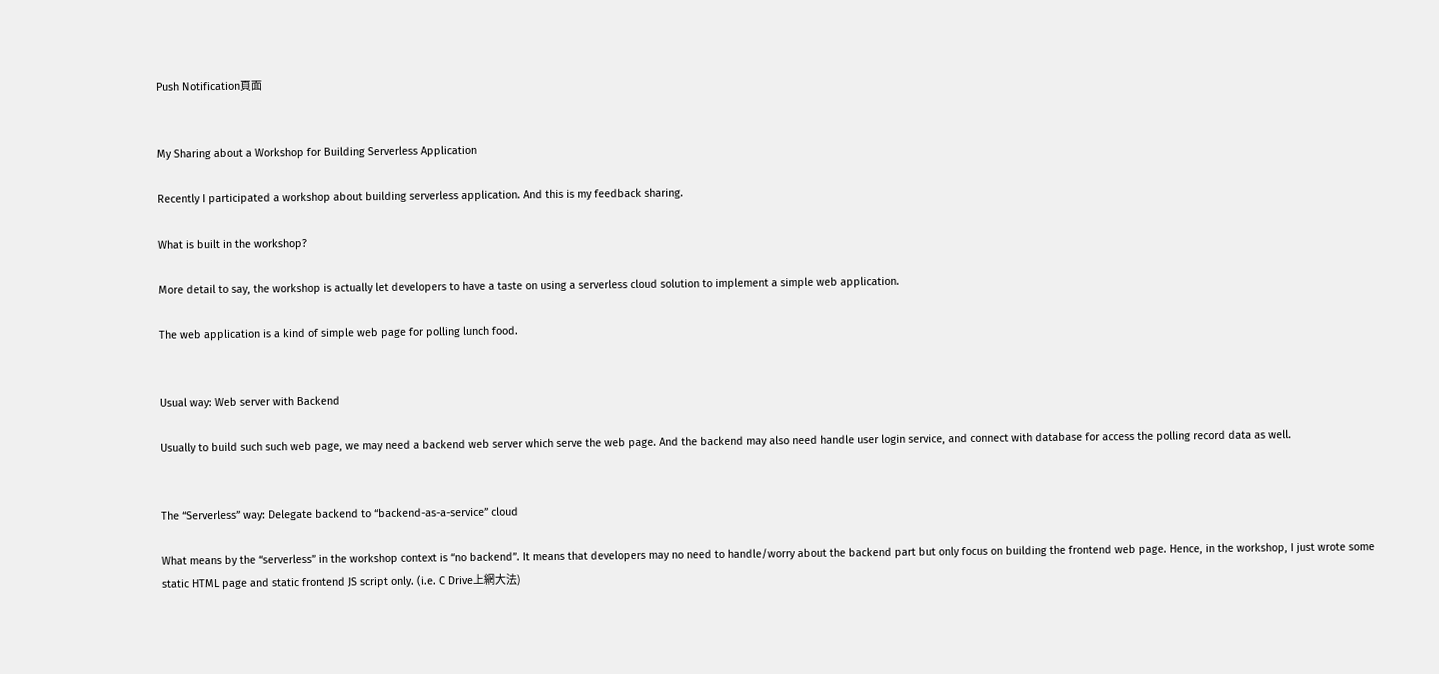Push Notification頁面


My Sharing about a Workshop for Building Serverless Application

Recently I participated a workshop about building serverless application. And this is my feedback sharing.

What is built in the workshop?

More detail to say, the workshop is actually let developers to have a taste on using a serverless cloud solution to implement a simple web application.

The web application is a kind of simple web page for polling lunch food.


Usual way: Web server with Backend

Usually to build such such web page, we may need a backend web server which serve the web page. And the backend may also need handle user login service, and connect with database for access the polling record data as well.


The “Serverless” way: Delegate backend to “backend-as-a-service” cloud

What means by the “serverless” in the workshop context is “no backend”. It means that developers may no need to handle/worry about the backend part but only focus on building the frontend web page. Hence, in the workshop, I just wrote some static HTML page and static frontend JS script only. (i.e. C Drive上網大法)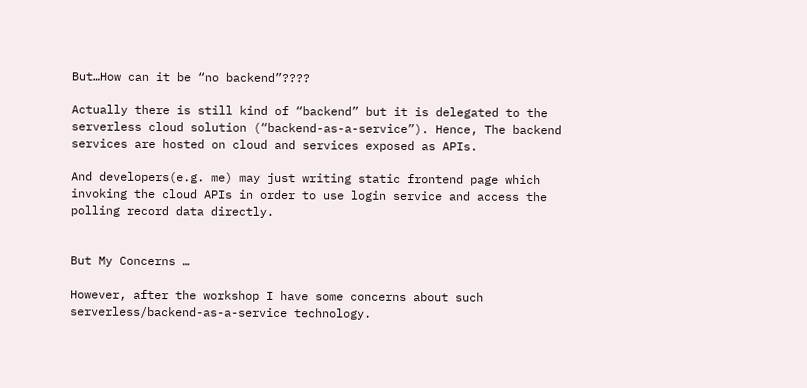But…How can it be “no backend”????

Actually there is still kind of “backend” but it is delegated to the serverless cloud solution (“backend-as-a-service”). Hence, The backend services are hosted on cloud and services exposed as APIs.

And developers(e.g. me) may just writing static frontend page which invoking the cloud APIs in order to use login service and access the polling record data directly.


But My Concerns …

However, after the workshop I have some concerns about such serverless/backend-as-a-service technology.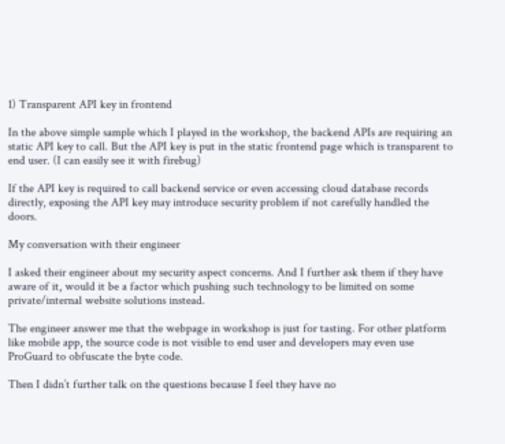1) Transparent API key in frontend

In the above simple sample which I played in the workshop, the backend APIs are requiring an static API key to call. But the API key is put in the static frontend page which is transparent to end user. (I can easily see it with firebug)

If the API key is required to call backend service or even accessing cloud database records directly, exposing the API key may introduce security problem if not carefully handled the doors.

My conversation with their engineer

I asked their engineer about my security aspect concerns. And I further ask them if they have aware of it, would it be a factor which pushing such technology to be limited on some private/internal website solutions instead.

The engineer answer me that the webpage in workshop is just for tasting. For other platform like mobile app, the source code is not visible to end user and developers may even use ProGuard to obfuscate the byte code.

Then I didn’t further talk on the questions because I feel they have no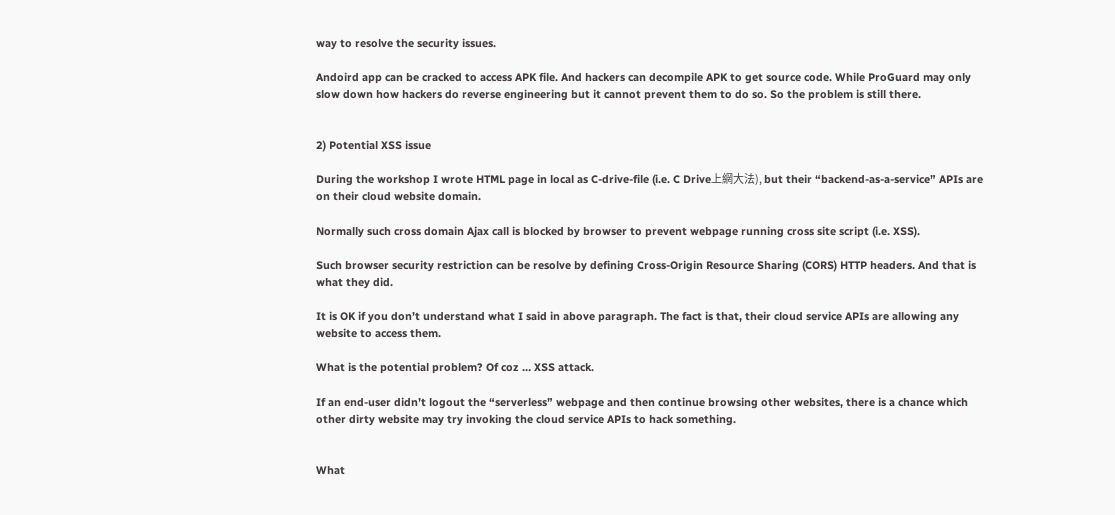way to resolve the security issues.

Andoird app can be cracked to access APK file. And hackers can decompile APK to get source code. While ProGuard may only slow down how hackers do reverse engineering but it cannot prevent them to do so. So the problem is still there.


2) Potential XSS issue

During the workshop I wrote HTML page in local as C-drive-file (i.e. C Drive上網大法), but their “backend-as-a-service” APIs are on their cloud website domain.

Normally such cross domain Ajax call is blocked by browser to prevent webpage running cross site script (i.e. XSS).

Such browser security restriction can be resolve by defining Cross-Origin Resource Sharing (CORS) HTTP headers. And that is what they did.

It is OK if you don’t understand what I said in above paragraph. The fact is that, their cloud service APIs are allowing any website to access them.

What is the potential problem? Of coz … XSS attack.

If an end-user didn’t logout the “serverless” webpage and then continue browsing other websites, there is a chance which other dirty website may try invoking the cloud service APIs to hack something.


What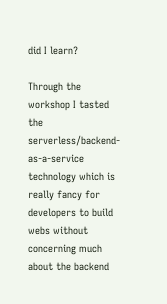did I learn?

Through the workshop I tasted the serverless/backend-as-a-service technology which is really fancy for developers to build webs without concerning much about the backend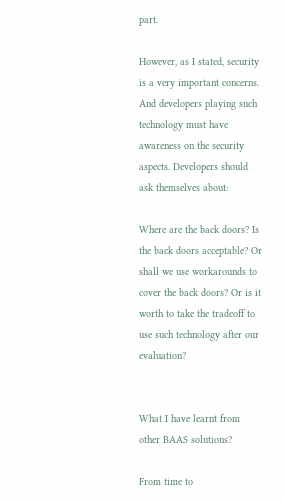part.

However, as I stated, security is a very important concerns. And developers playing such technology must have awareness on the security aspects. Developers should ask themselves about:

Where are the back doors? Is the back doors acceptable? Or shall we use workarounds to cover the back doors? Or is it worth to take the tradeoff to use such technology after our evaluation?


What I have learnt from other BAAS solutions?

From time to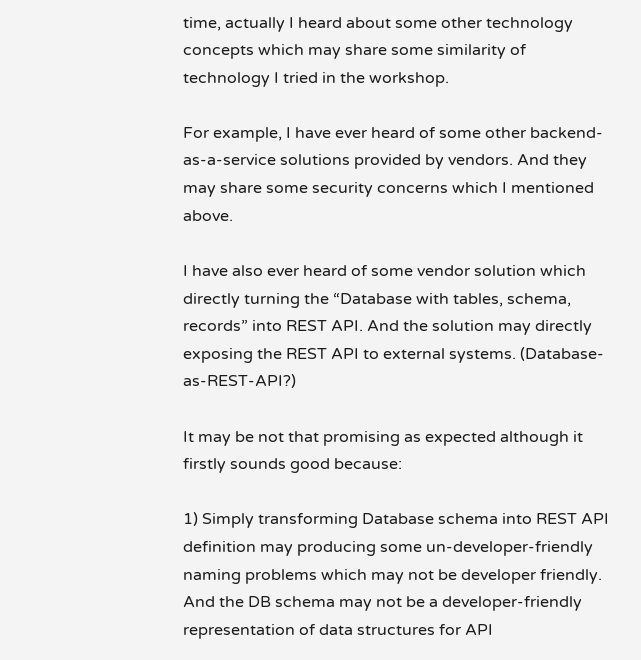time, actually I heard about some other technology concepts which may share some similarity of technology I tried in the workshop.

For example, I have ever heard of some other backend-as-a-service solutions provided by vendors. And they may share some security concerns which I mentioned above.

I have also ever heard of some vendor solution which directly turning the “Database with tables, schema, records” into REST API. And the solution may directly exposing the REST API to external systems. (Database-as-REST-API?)

It may be not that promising as expected although it firstly sounds good because:

1) Simply transforming Database schema into REST API definition may producing some un-developer-friendly naming problems which may not be developer friendly. And the DB schema may not be a developer-friendly representation of data structures for API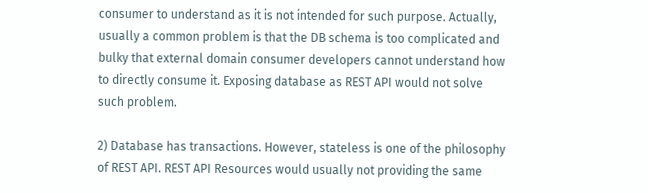consumer to understand as it is not intended for such purpose. Actually, usually a common problem is that the DB schema is too complicated and bulky that external domain consumer developers cannot understand how to directly consume it. Exposing database as REST API would not solve such problem.

2) Database has transactions. However, stateless is one of the philosophy of REST API. REST API Resources would usually not providing the same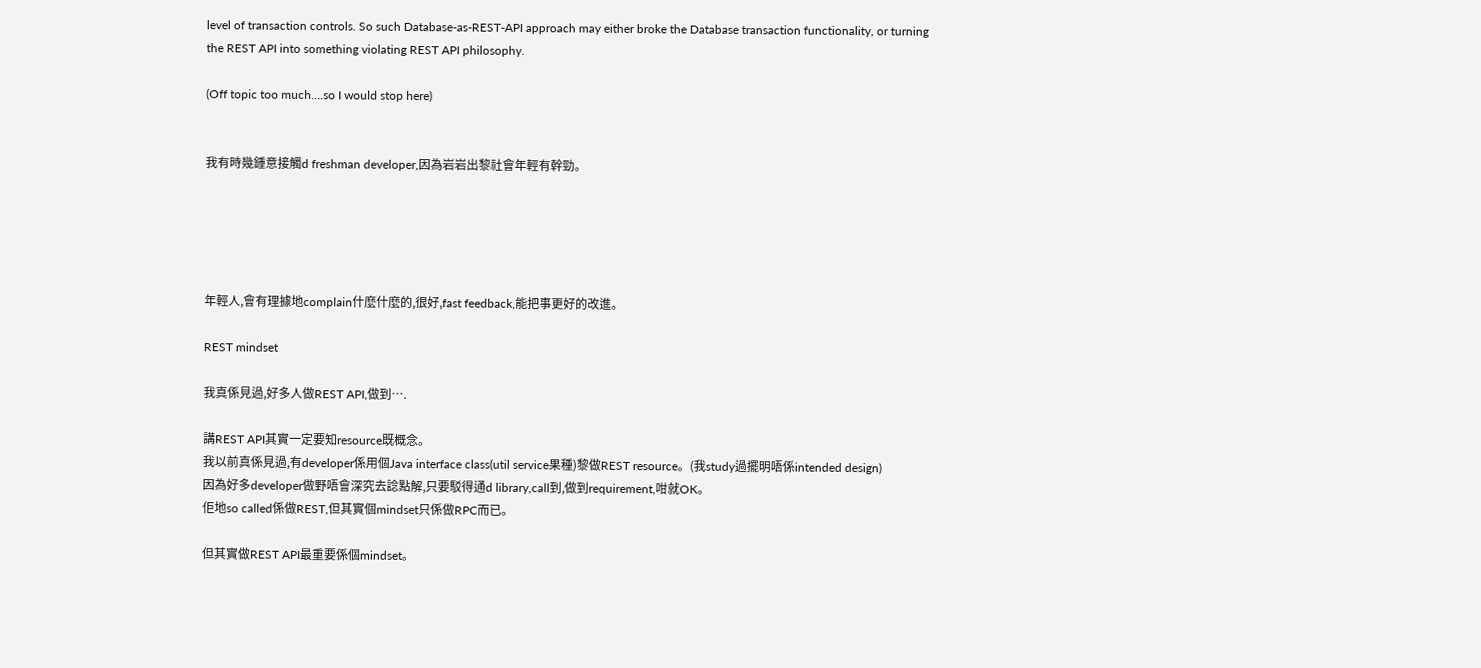level of transaction controls. So such Database-as-REST-API approach may either broke the Database transaction functionality, or turning the REST API into something violating REST API philosophy.

(Off topic too much….so I would stop here)


我有時幾鍾意接觸d freshman developer,因為岩岩出黎社會年輕有幹勁。





年輕人,會有理據地complain什麼什麼的,很好,fast feedback,能把事更好的改進。

REST mindset

我真係見過,好多人做REST API,做到….

講REST API其實一定要知resource既概念。
我以前真係見過,有developer係用個Java interface class(util service果種)黎做REST resource。(我study過擺明唔係intended design)
因為好多developer做野唔會深究去諗點解,只要駁得通d library,call到,做到requirement,咁就OK。
佢地so called係做REST,但其實個mindset只係做RPC而已。

但其實做REST API最重要係個mindset。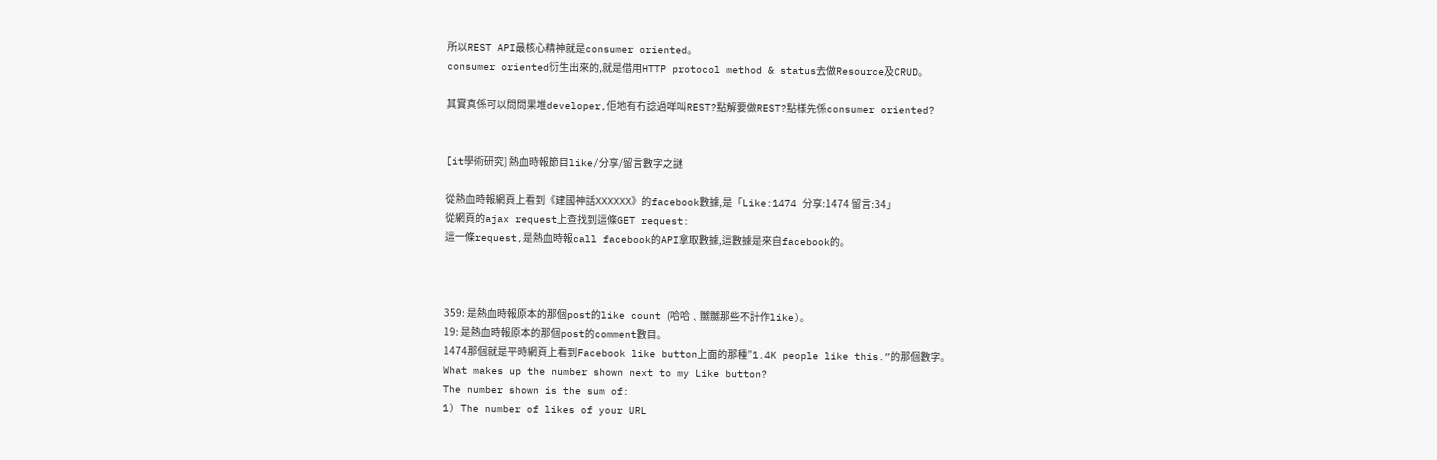所以REST API最核心精神就是consumer oriented。
consumer oriented衍生出來的,就是借用HTTP protocol method & status去做Resource及CRUD。

其實真係可以問問果堆developer,佢地有冇諗過咩叫REST?點解要做REST?點樣先係consumer oriented?


[it學術研究] 熱血時報節目like/分享/留言數字之謎

從熱血時報網頁上看到《建國神話XXXXXX》的facebook數據,是「Like:1474 分享:1474 留言:34」
從網頁的ajax request上查找到這條GET request:
這一條request,是熱血時報call facebook的API拿取數據,這數據是來自facebook的。



359: 是熱血時報原本的那個post的like count (哈哈﹑嬲嬲那些不計作like)。
19: 是熱血時報原本的那個post的comment數目。
1474那個就是平時網頁上看到Facebook like button上面的那種”1.4K people like this.”的那個數字。
What makes up the number shown next to my Like button?
The number shown is the sum of:
1) The number of likes of your URL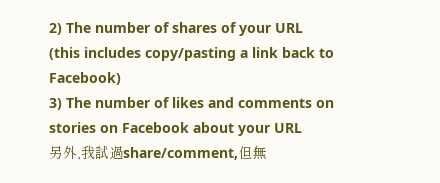2) The number of shares of your URL (this includes copy/pasting a link back to Facebook)
3) The number of likes and comments on stories on Facebook about your URL
另外,我試過share/comment,但無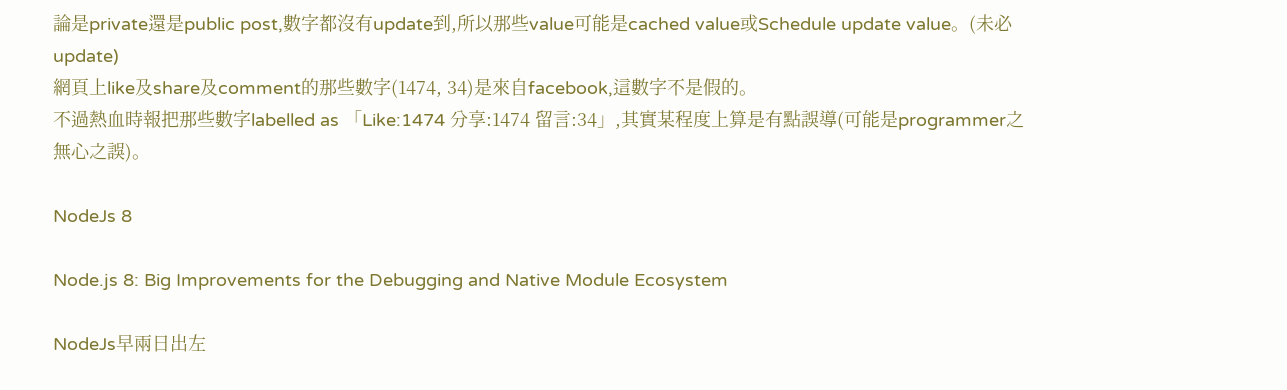論是private還是public post,數字都沒有update到,所以那些value可能是cached value或Schedule update value。(未必update)
網頁上like及share及comment的那些數字(1474, 34)是來自facebook,這數字不是假的。
不過熱血時報把那些數字labelled as 「Like:1474 分享:1474 留言:34」,其實某程度上算是有點誤導(可能是programmer之無心之誤)。

NodeJs 8

Node.js 8: Big Improvements for the Debugging and Native Module Ecosystem

NodeJs早兩日出左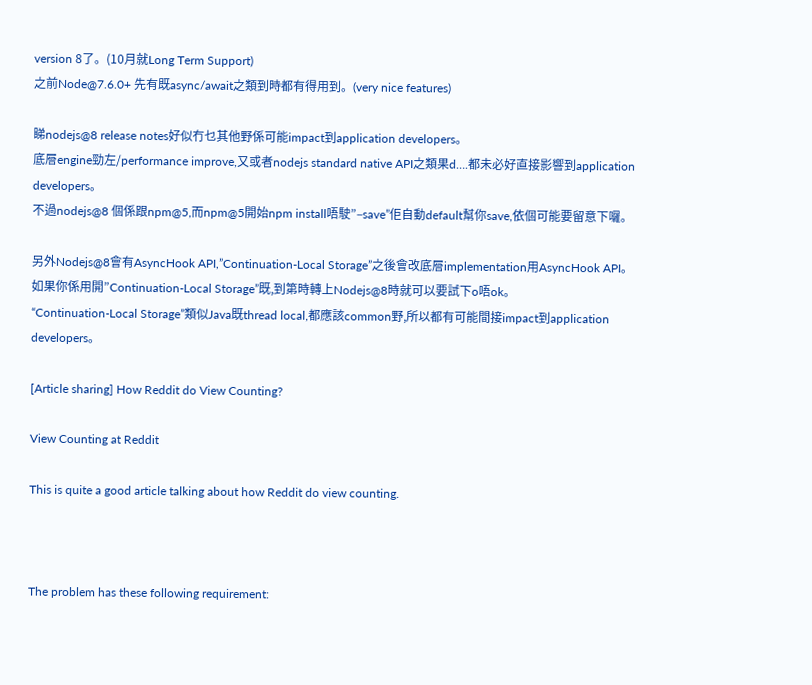version 8了。(10月就Long Term Support)
之前Node@7.6.0+ 先有既async/await之類到時都有得用到。(very nice features)

睇nodejs@8 release notes好似冇乜其他野係可能impact到application developers。
底層engine勁左/performance improve,又或者nodejs standard native API之類果d….都未必好直接影響到application developers。
不過nodejs@8 個係跟npm@5,而npm@5開始npm install唔駛”–save”佢自動default幫你save,依個可能要留意下囉。

另外Nodejs@8會有AsyncHook API,”Continuation-Local Storage”之後會改底層implementation用AsyncHook API。
如果你係用開”Continuation-Local Storage”既,到第時轉上Nodejs@8時就可以要試下o唔ok。
“Continuation-Local Storage”類似Java既thread local,都應該common野,所以都有可能間接impact到application developers。

[Article sharing] How Reddit do View Counting?

View Counting at Reddit

This is quite a good article talking about how Reddit do view counting.



The problem has these following requirement: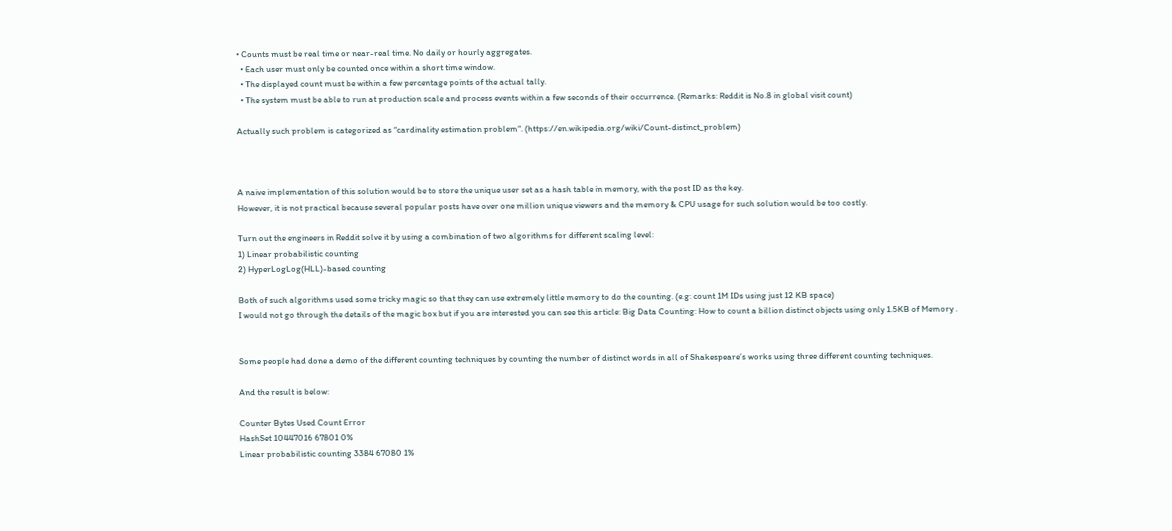• Counts must be real time or near-real time. No daily or hourly aggregates.
  • Each user must only be counted once within a short time window.
  • The displayed count must be within a few percentage points of the actual tally.
  • The system must be able to run at production scale and process events within a few seconds of their occurrence. (Remarks: Reddit is No.8 in global visit count)

Actually such problem is categorized as “cardinality estimation problem“. (https://en.wikipedia.org/wiki/Count-distinct_problem)



A naive implementation of this solution would be to store the unique user set as a hash table in memory, with the post ID as the key.
However, it is not practical because several popular posts have over one million unique viewers and the memory & CPU usage for such solution would be too costly.

Turn out the engineers in Reddit solve it by using a combination of two algorithms for different scaling level:
1) Linear probabilistic counting
2) HyperLogLog(HLL)-based counting

Both of such algorithms used some tricky magic so that they can use extremely little memory to do the counting. (e.g: count 1M IDs using just 12 KB space)
I would not go through the details of the magic box but if you are interested you can see this article: Big Data Counting: How to count a billion distinct objects using only 1.5KB of Memory .


Some people had done a demo of the different counting techniques by counting the number of distinct words in all of Shakespeare’s works using three different counting techniques.

And the result is below:

Counter Bytes Used Count Error
HashSet 10447016 67801 0%
Linear probabilistic counting 3384 67080 1%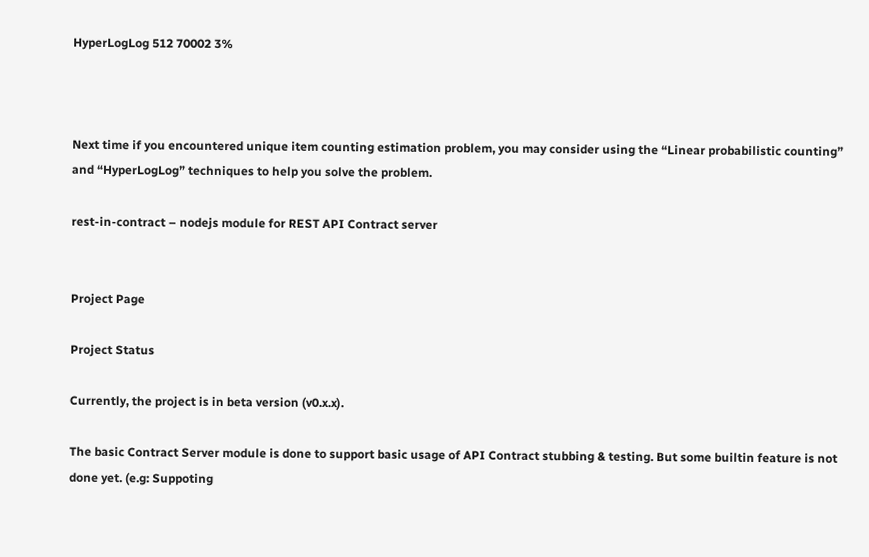HyperLogLog 512 70002 3%



Next time if you encountered unique item counting estimation problem, you may consider using the “Linear probabilistic counting” and “HyperLogLog” techniques to help you solve the problem.

rest-in-contract – nodejs module for REST API Contract server


Project Page

Project Status

Currently, the project is in beta version (v0.x.x).

The basic Contract Server module is done to support basic usage of API Contract stubbing & testing. But some builtin feature is not done yet. (e.g: Suppoting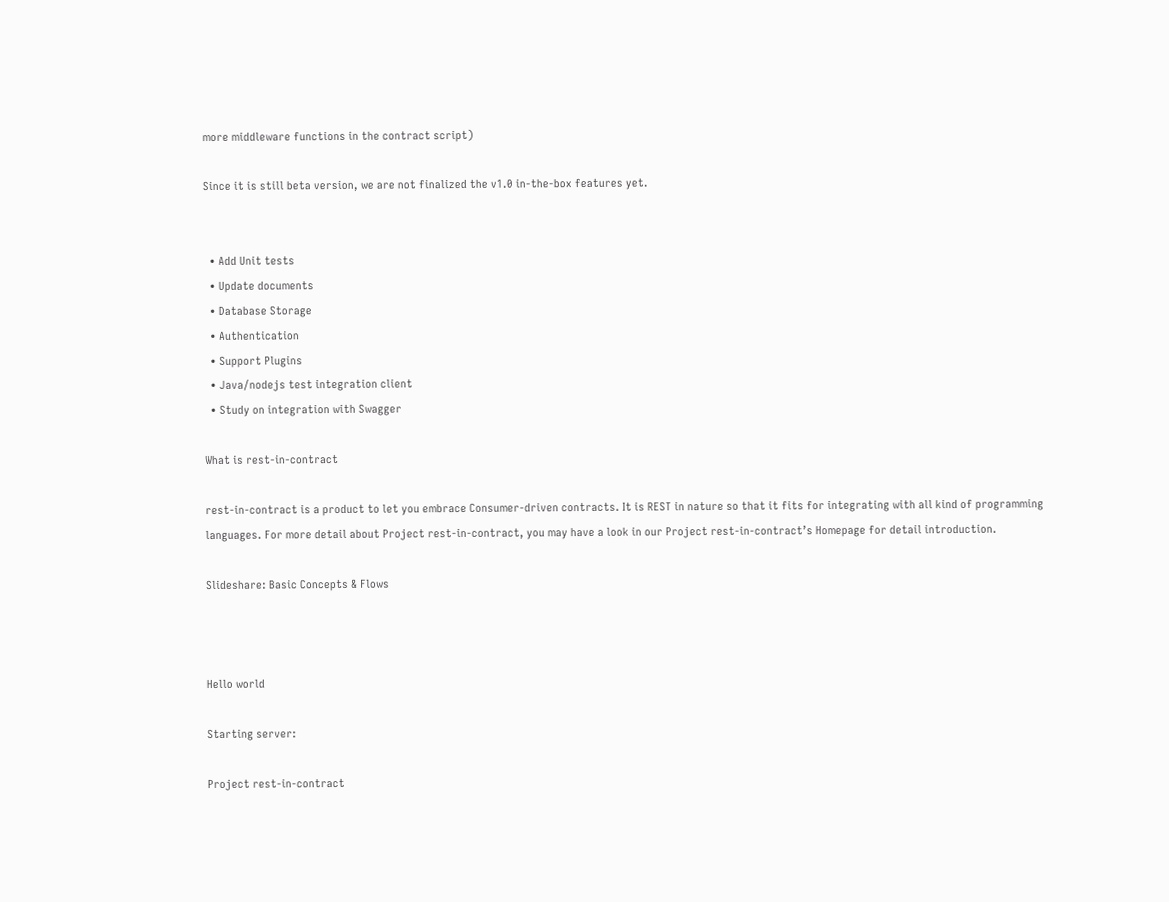more middleware functions in the contract script)

Since it is still beta version, we are not finalized the v1.0 in-the-box features yet.


  • Add Unit tests
  • Update documents
  • Database Storage
  • Authentication
  • Support Plugins
  • Java/nodejs test integration client
  • Study on integration with Swagger

What is rest-in-contract

rest-in-contract is a product to let you embrace Consumer-driven contracts. It is REST in nature so that it fits for integrating with all kind of programming languages. For more detail about Project rest-in-contract, you may have a look in our Project rest-in-contract’s Homepage for detail introduction.

Slideshare: Basic Concepts & Flows



Hello world

Starting server:

Project rest-in-contract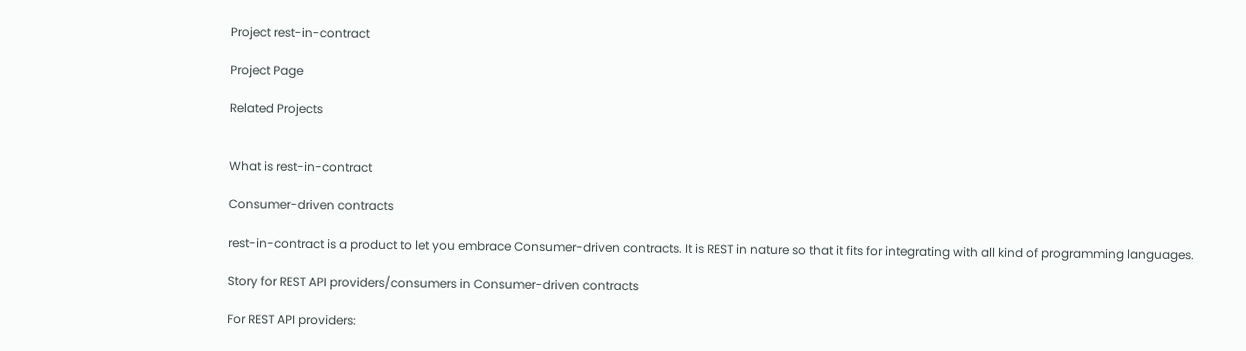Project rest-in-contract

Project Page

Related Projects


What is rest-in-contract

Consumer-driven contracts

rest-in-contract is a product to let you embrace Consumer-driven contracts. It is REST in nature so that it fits for integrating with all kind of programming languages.

Story for REST API providers/consumers in Consumer-driven contracts

For REST API providers: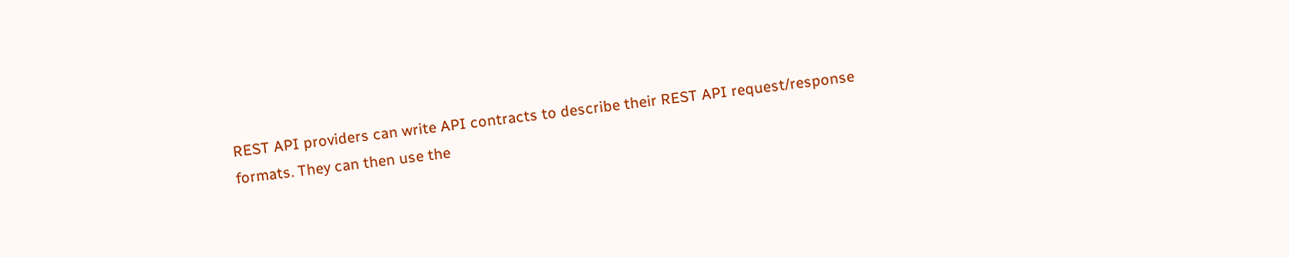REST API providers can write API contracts to describe their REST API request/response formats. They can then use the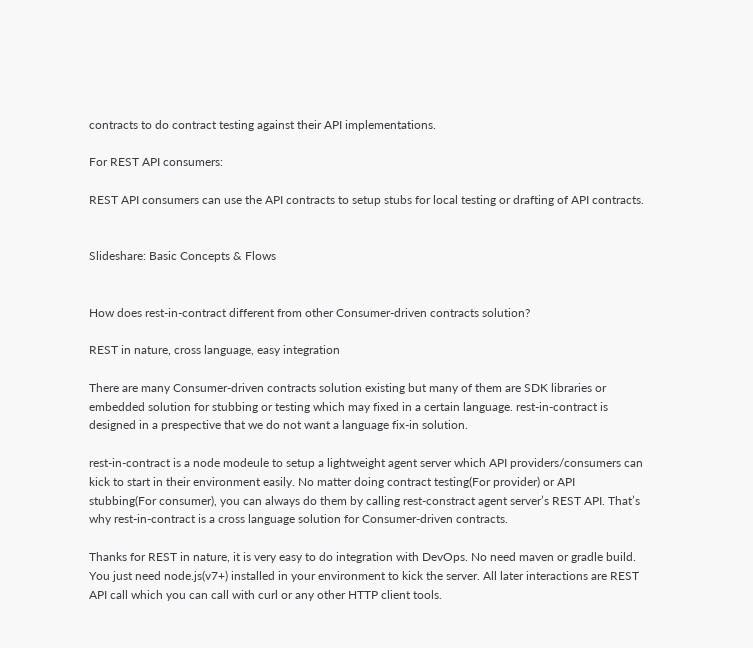contracts to do contract testing against their API implementations.

For REST API consumers:

REST API consumers can use the API contracts to setup stubs for local testing or drafting of API contracts.


Slideshare: Basic Concepts & Flows


How does rest-in-contract different from other Consumer-driven contracts solution?

REST in nature, cross language, easy integration

There are many Consumer-driven contracts solution existing but many of them are SDK libraries or embedded solution for stubbing or testing which may fixed in a certain language. rest-in-contract is designed in a prespective that we do not want a language fix-in solution.

rest-in-contract is a node modeule to setup a lightweight agent server which API providers/consumers can kick to start in their environment easily. No matter doing contract testing(For provider) or API stubbing(For consumer), you can always do them by calling rest-constract agent server’s REST API. That’s why rest-in-contract is a cross language solution for Consumer-driven contracts.

Thanks for REST in nature, it is very easy to do integration with DevOps. No need maven or gradle build. You just need node.js(v7+) installed in your environment to kick the server. All later interactions are REST API call which you can call with curl or any other HTTP client tools.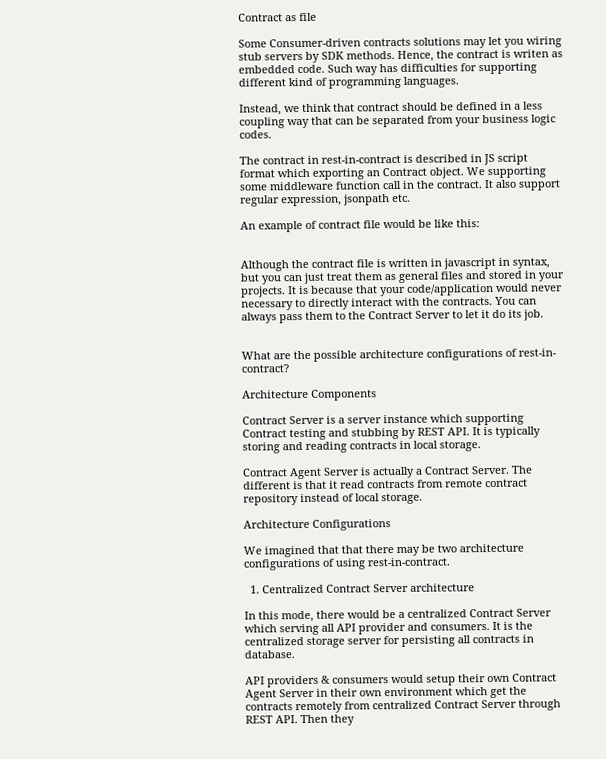Contract as file

Some Consumer-driven contracts solutions may let you wiring stub servers by SDK methods. Hence, the contract is writen as embedded code. Such way has difficulties for supporting different kind of programming languages.

Instead, we think that contract should be defined in a less coupling way that can be separated from your business logic codes.

The contract in rest-in-contract is described in JS script format which exporting an Contract object. We supporting some middleware function call in the contract. It also support regular expression, jsonpath etc.

An example of contract file would be like this:


Although the contract file is written in javascript in syntax, but you can just treat them as general files and stored in your projects. It is because that your code/application would never necessary to directly interact with the contracts. You can always pass them to the Contract Server to let it do its job.


What are the possible architecture configurations of rest-in-contract?

Architecture Components

Contract Server is a server instance which supporting Contract testing and stubbing by REST API. It is typically storing and reading contracts in local storage.

Contract Agent Server is actually a Contract Server. The different is that it read contracts from remote contract repository instead of local storage.

Architecture Configurations

We imagined that that there may be two architecture configurations of using rest-in-contract.

  1. Centralized Contract Server architecture

In this mode, there would be a centralized Contract Server which serving all API provider and consumers. It is the centralized storage server for persisting all contracts in database.

API providers & consumers would setup their own Contract Agent Server in their own environment which get the contracts remotely from centralized Contract Server through REST API. Then they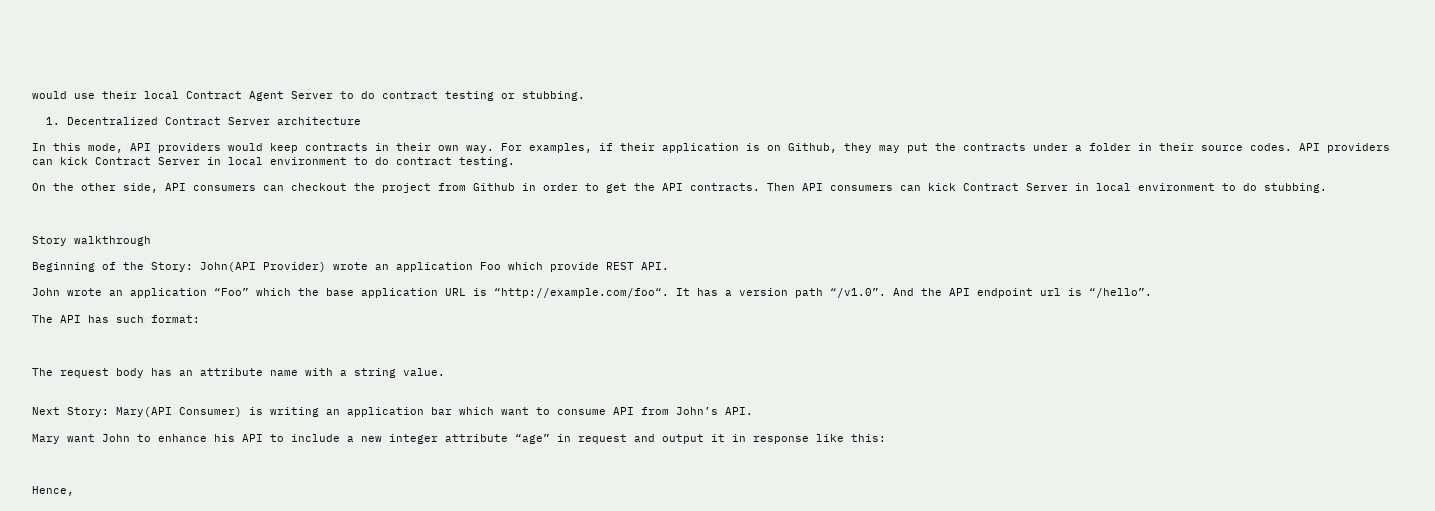would use their local Contract Agent Server to do contract testing or stubbing.

  1. Decentralized Contract Server architecture

In this mode, API providers would keep contracts in their own way. For examples, if their application is on Github, they may put the contracts under a folder in their source codes. API providers can kick Contract Server in local environment to do contract testing.

On the other side, API consumers can checkout the project from Github in order to get the API contracts. Then API consumers can kick Contract Server in local environment to do stubbing.



Story walkthrough

Beginning of the Story: John(API Provider) wrote an application Foo which provide REST API.

John wrote an application “Foo” which the base application URL is “http://example.com/foo“. It has a version path “/v1.0”. And the API endpoint url is “/hello”.

The API has such format:



The request body has an attribute name with a string value.


Next Story: Mary(API Consumer) is writing an application bar which want to consume API from John’s API.

Mary want John to enhance his API to include a new integer attribute “age” in request and output it in response like this:



Hence,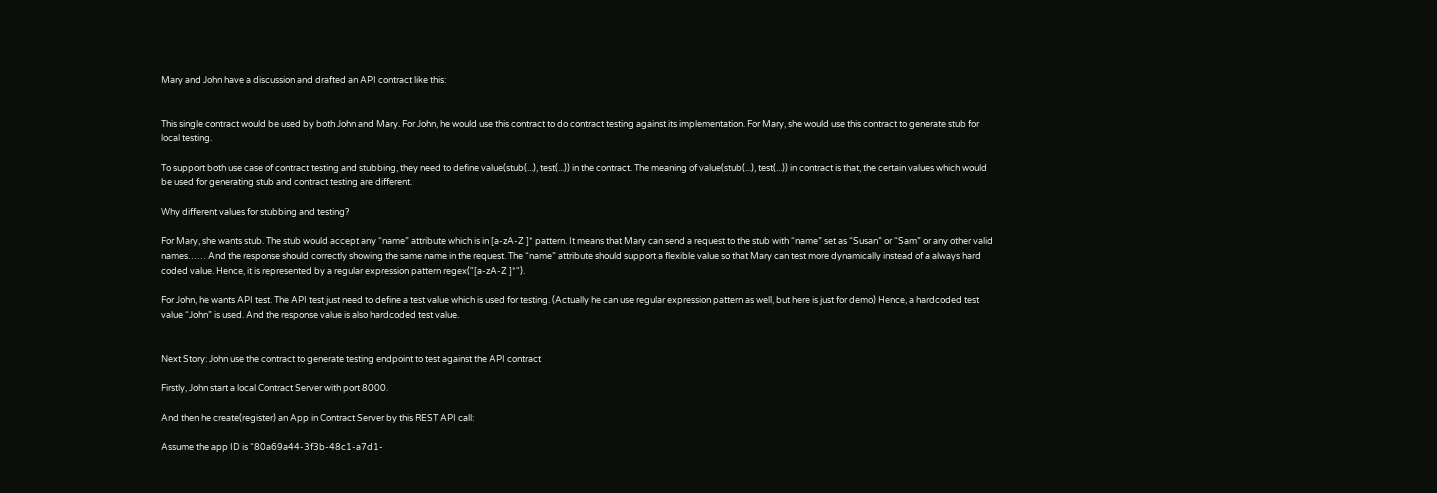Mary and John have a discussion and drafted an API contract like this:


This single contract would be used by both John and Mary. For John, he would use this contract to do contract testing against its implementation. For Mary, she would use this contract to generate stub for local testing.

To support both use case of contract testing and stubbing, they need to define value(stub(...), test(...)) in the contract. The meaning of value(stub(...), test(...)) in contract is that, the certain values which would be used for generating stub and contract testing are different.

Why different values for stubbing and testing?

For Mary, she wants stub. The stub would accept any “name” attribute which is in [a-zA-Z ]* pattern. It means that Mary can send a request to the stub with “name” set as “Susan” or “Sam” or any other valid names…… And the response should correctly showing the same name in the request. The “name” attribute should support a flexible value so that Mary can test more dynamically instead of a always hard coded value. Hence, it is represented by a regular expression pattern regex("[a-zA-Z ]*").

For John, he wants API test. The API test just need to define a test value which is used for testing. (Actually he can use regular expression pattern as well, but here is just for demo) Hence, a hardcoded test value “John” is used. And the response value is also hardcoded test value.


Next Story: John use the contract to generate testing endpoint to test against the API contract

Firstly, John start a local Contract Server with port 8000.

And then he create(register) an App in Contract Server by this REST API call:

Assume the app ID is “80a69a44-3f3b-48c1-a7d1-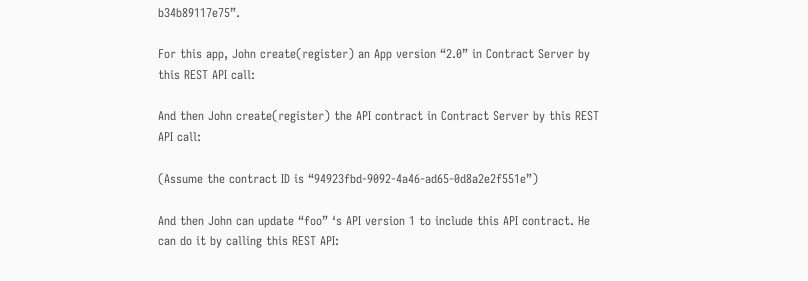b34b89117e75”.

For this app, John create(register) an App version “2.0” in Contract Server by this REST API call:

And then John create(register) the API contract in Contract Server by this REST API call:

(Assume the contract ID is “94923fbd-9092-4a46-ad65-0d8a2e2f551e”)

And then John can update “foo” ‘s API version 1 to include this API contract. He can do it by calling this REST API: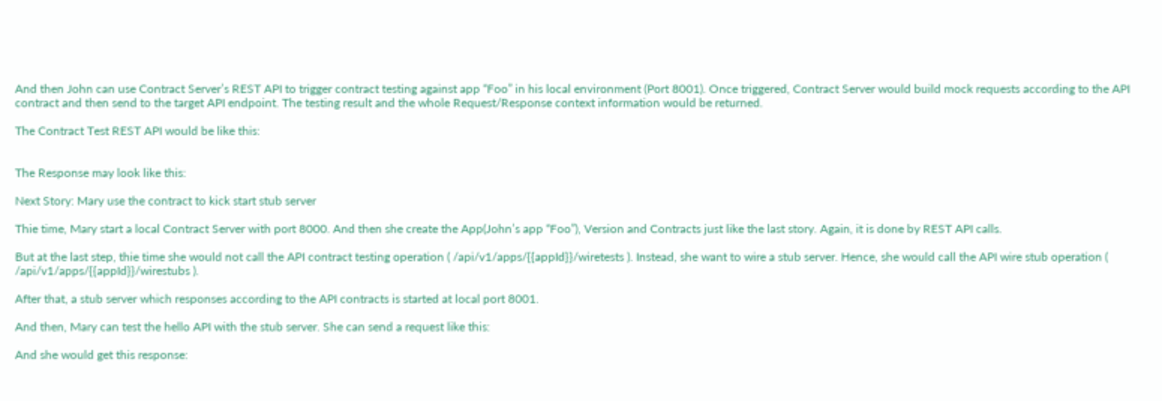And then John can use Contract Server’s REST API to trigger contract testing against app “Foo” in his local environment (Port 8001). Once triggered, Contract Server would build mock requests according to the API contract and then send to the target API endpoint. The testing result and the whole Request/Response context information would be returned.

The Contract Test REST API would be like this:


The Response may look like this:

Next Story: Mary use the contract to kick start stub server

Thie time, Mary start a local Contract Server with port 8000. And then she create the App(John’s app “Foo”), Version and Contracts just like the last story. Again, it is done by REST API calls.

But at the last step, thie time she would not call the API contract testing operation ( /api/v1/apps/{{appId}}/wiretests ). Instead, she want to wire a stub server. Hence, she would call the API wire stub operation ( /api/v1/apps/{{appId}}/wirestubs ).

After that, a stub server which responses according to the API contracts is started at local port 8001.

And then, Mary can test the hello API with the stub server. She can send a request like this:

And she would get this response: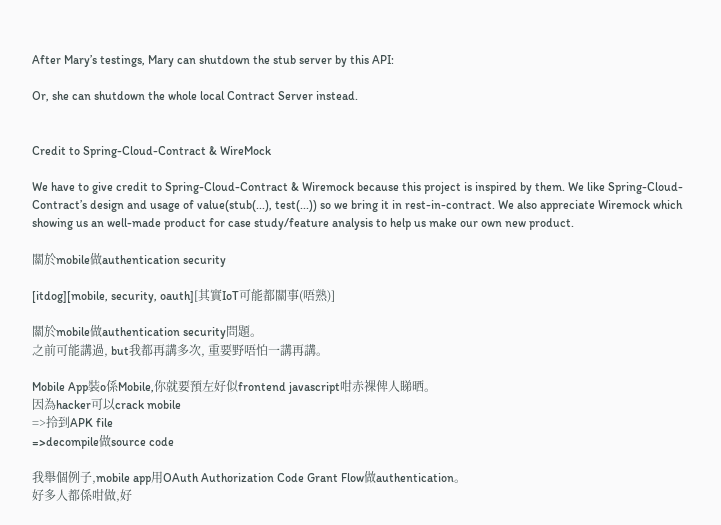After Mary’s testings, Mary can shutdown the stub server by this API:

Or, she can shutdown the whole local Contract Server instead.


Credit to Spring-Cloud-Contract & WireMock

We have to give credit to Spring-Cloud-Contract & Wiremock because this project is inspired by them. We like Spring-Cloud-Contract’s design and usage of value(stub(...), test(...)) so we bring it in rest-in-contract. We also appreciate Wiremock which showing us an well-made product for case study/feature analysis to help us make our own new product.

關於mobile做authentication security

[itdog][mobile, security, oauth][其實IoT可能都關事(唔熟)]

關於mobile做authentication security問題。
之前可能講過, but我都再講多次, 重要野唔怕一講再講。

Mobile App裝o係Mobile,你就要預左好似frontend javascript咁赤裸俾人睇晒。
因為hacker可以crack mobile
=>拎到APK file
=>decompile做source code

我舉個例子,mobile app用OAuth Authorization Code Grant Flow做authentication。
好多人都係咁做,好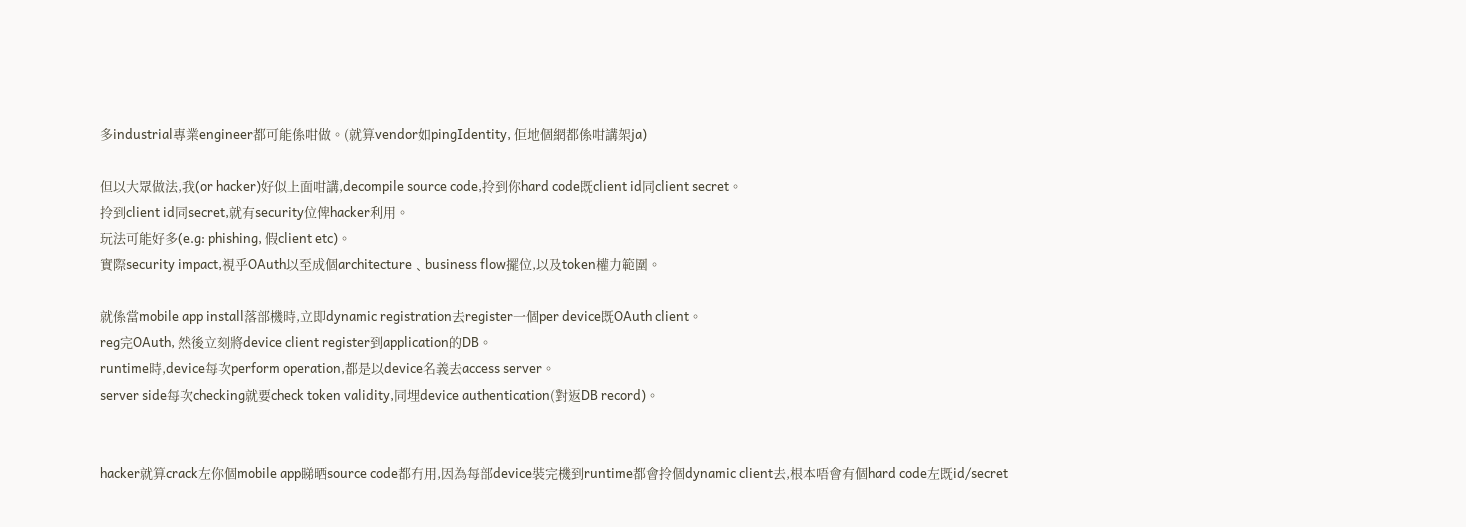多industrial專業engineer都可能係咁做。(就算vendor如pingIdentity, 佢地個網都係咁講架ja)

但以大眾做法,我(or hacker)好似上面咁講,decompile source code,拎到你hard code既client id同client secret。
拎到client id同secret,就有security位俾hacker利用。
玩法可能好多(e.g: phishing, 假client etc)。
實際security impact,視乎OAuth以至成個architecture﹑business flow擺位,以及token權力範圍。

就係當mobile app install落部機時,立即dynamic registration去register一個per device既OAuth client。
reg完OAuth, 然後立刻將device client register到application的DB。
runtime時,device每次perform operation,都是以device名義去access server。
server side每次checking就要check token validity,同埋device authentication(對返DB record)。


hacker就算crack左你個mobile app睇晒source code都冇用,因為每部device裝完機到runtime都會拎個dynamic client去,根本唔會有個hard code左既id/secret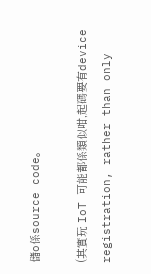儲o係source code。

(其實玩 IoT 可能都係類似咁,起碼要有device registration, rather than only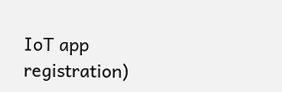IoT app registration)